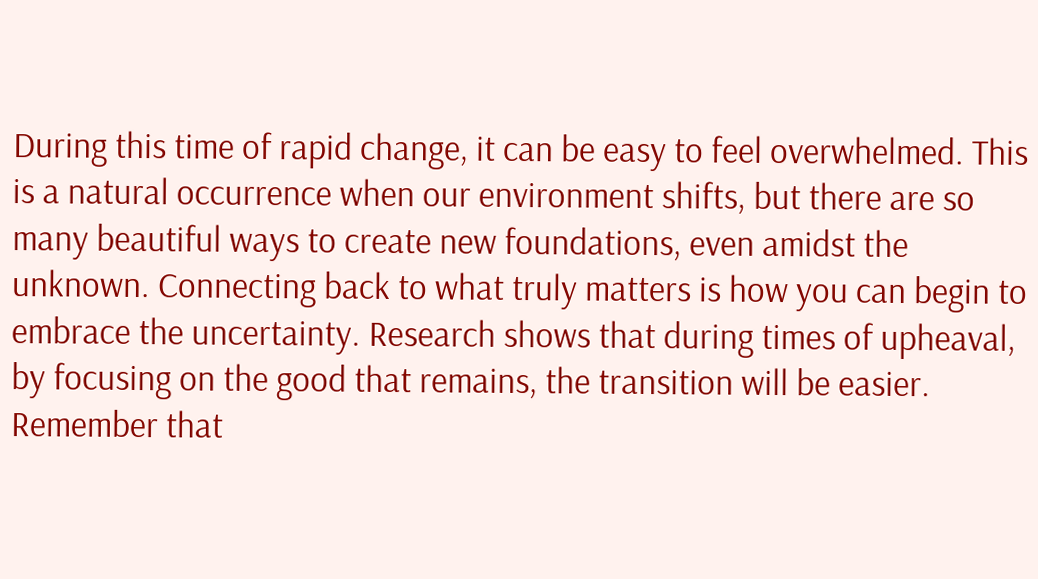During this time of rapid change, it can be easy to feel overwhelmed. This is a natural occurrence when our environment shifts, but there are so many beautiful ways to create new foundations, even amidst the unknown. Connecting back to what truly matters is how you can begin to embrace the uncertainty. Research shows that during times of upheaval, by focusing on the good that remains, the transition will be easier. Remember that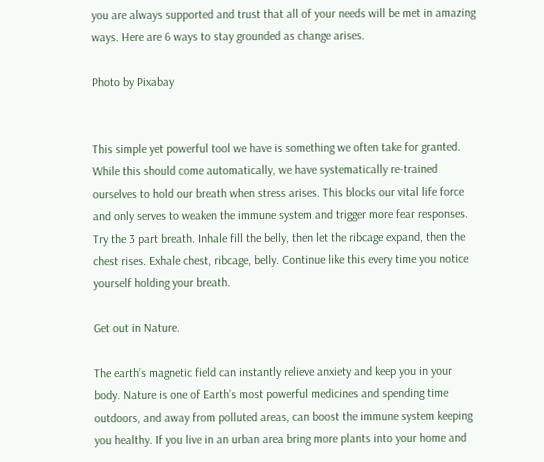you are always supported and trust that all of your needs will be met in amazing ways. Here are 6 ways to stay grounded as change arises.

Photo by Pixabay


This simple yet powerful tool we have is something we often take for granted. While this should come automatically, we have systematically re-trained ourselves to hold our breath when stress arises. This blocks our vital life force and only serves to weaken the immune system and trigger more fear responses. Try the 3 part breath. Inhale fill the belly, then let the ribcage expand, then the chest rises. Exhale chest, ribcage, belly. Continue like this every time you notice yourself holding your breath.

Get out in Nature.

The earth’s magnetic field can instantly relieve anxiety and keep you in your body. Nature is one of Earth’s most powerful medicines and spending time outdoors, and away from polluted areas, can boost the immune system keeping you healthy. If you live in an urban area bring more plants into your home and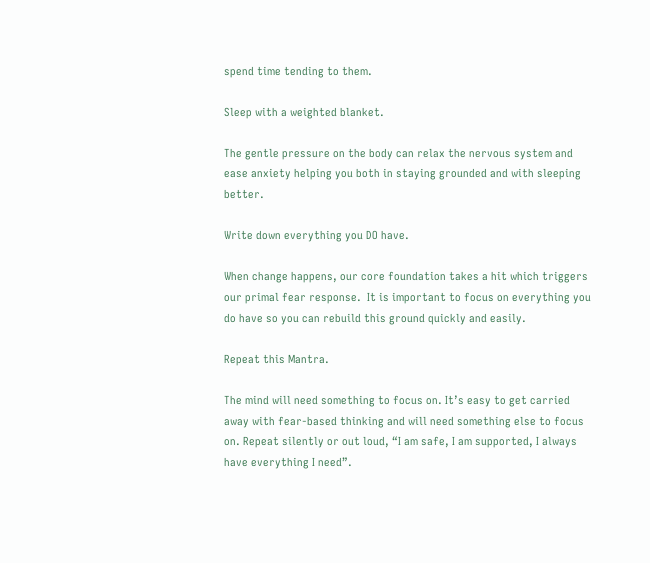spend time tending to them.

Sleep with a weighted blanket.

The gentle pressure on the body can relax the nervous system and ease anxiety helping you both in staying grounded and with sleeping better.

Write down everything you DO have.

When change happens, our core foundation takes a hit which triggers our primal fear response.  It is important to focus on everything you do have so you can rebuild this ground quickly and easily.

Repeat this Mantra.

The mind will need something to focus on. It’s easy to get carried away with fear-based thinking and will need something else to focus on. Repeat silently or out loud, “I am safe, I am supported, I always have everything I need”.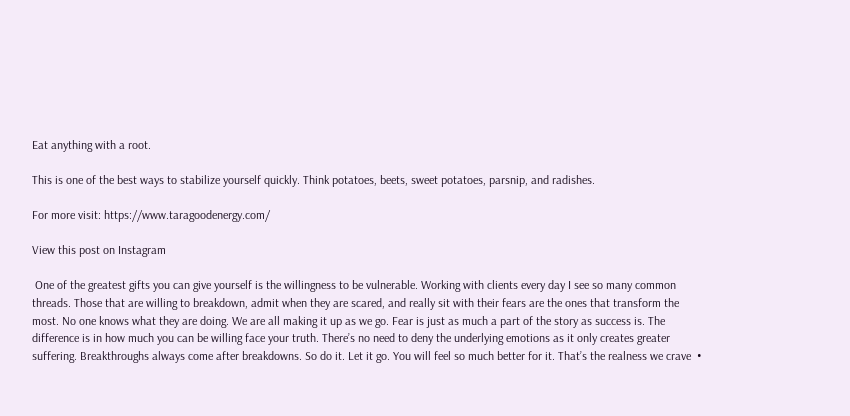Eat anything with a root.

This is one of the best ways to stabilize yourself quickly. Think potatoes, beets, sweet potatoes, parsnip, and radishes.

For more visit: https://www.taragoodenergy.com/

View this post on Instagram

 One of the greatest gifts you can give yourself is the willingness to be vulnerable. Working with clients every day I see so many common threads. Those that are willing to breakdown, admit when they are scared, and really sit with their fears are the ones that transform the most. No one knows what they are doing. We are all making it up as we go. Fear is just as much a part of the story as success is. The difference is in how much you can be willing face your truth. There’s no need to deny the underlying emotions as it only creates greater suffering. Breakthroughs always come after breakdowns. So do it. Let it go. You will feel so much better for it. That’s the realness we crave  •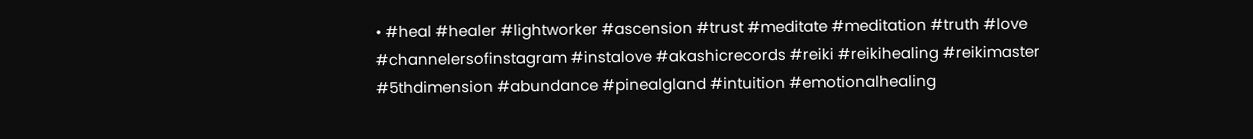• #heal #healer #lightworker #ascension #trust #meditate #meditation #truth #love #channelersofinstagram #instalove #akashicrecords #reiki #reikihealing #reikimaster #5thdimension #abundance #pinealgland #intuition #emotionalhealing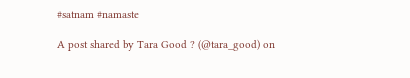#satnam #namaste

A post shared by Tara Good ? (@tara_good) on